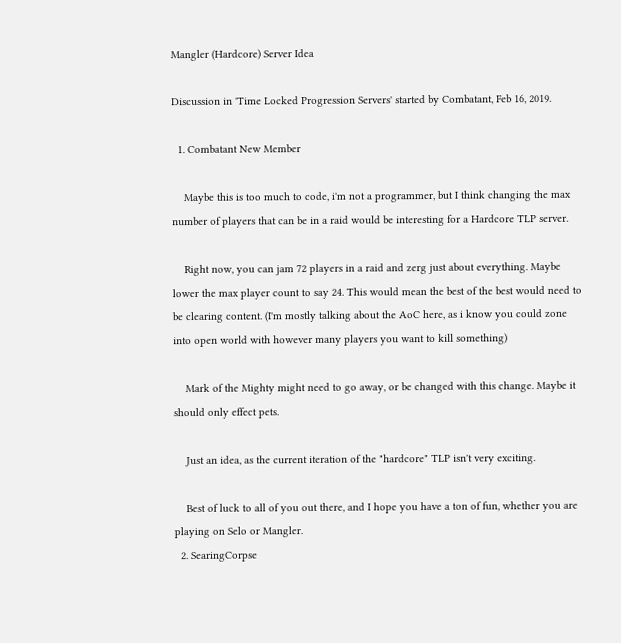Mangler (Hardcore) Server Idea

Discussion in 'Time Locked Progression Servers' started by Combatant, Feb 16, 2019.

  1. Combatant New Member

    Maybe this is too much to code, i'm not a programmer, but I think changing the max number of players that can be in a raid would be interesting for a Hardcore TLP server.

    Right now, you can jam 72 players in a raid and zerg just about everything. Maybe lower the max player count to say 24. This would mean the best of the best would need to be clearing content. (I'm mostly talking about the AoC here, as i know you could zone into open world with however many players you want to kill something)

    Mark of the Mighty might need to go away, or be changed with this change. Maybe it should only effect pets.

    Just an idea, as the current iteration of the "hardcore" TLP isn't very exciting.

    Best of luck to all of you out there, and I hope you have a ton of fun, whether you are playing on Selo or Mangler.
  2. SearingCorpse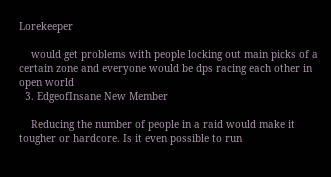Lorekeeper

    would get problems with people locking out main picks of a certain zone and everyone would be dps racing each other in open world
  3. EdgeofInsane New Member

    Reducing the number of people in a raid would make it tougher or hardcore. Is it even possible to run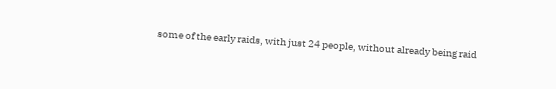some of the early raids, with just 24 people, without already being raid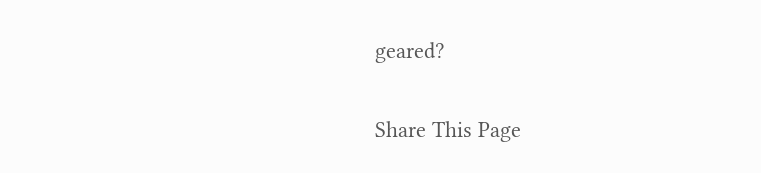geared?

Share This Page